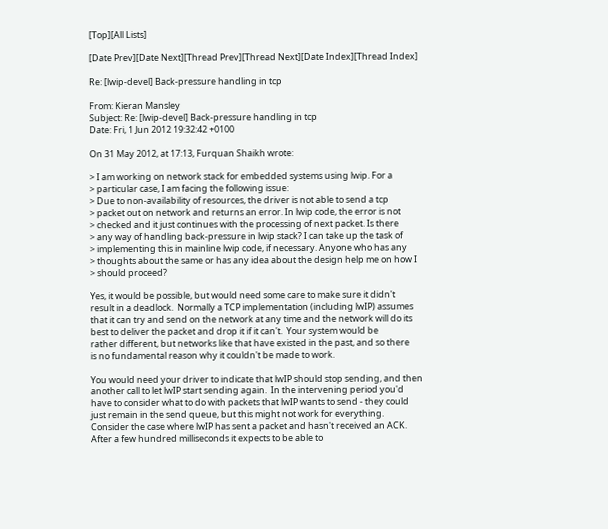[Top][All Lists]

[Date Prev][Date Next][Thread Prev][Thread Next][Date Index][Thread Index]

Re: [lwip-devel] Back-pressure handling in tcp

From: Kieran Mansley
Subject: Re: [lwip-devel] Back-pressure handling in tcp
Date: Fri, 1 Jun 2012 19:32:42 +0100

On 31 May 2012, at 17:13, Furquan Shaikh wrote:

> I am working on network stack for embedded systems using lwip. For a
> particular case, I am facing the following issue:
> Due to non-availability of resources, the driver is not able to send a tcp
> packet out on network and returns an error. In lwip code, the error is not
> checked and it just continues with the processing of next packet. Is there
> any way of handling back-pressure in lwip stack? I can take up the task of
> implementing this in mainline lwip code, if necessary. Anyone who has any
> thoughts about the same or has any idea about the design help me on how I
> should proceed?

Yes, it would be possible, but would need some care to make sure it didn't
result in a deadlock.  Normally a TCP implementation (including lwIP) assumes
that it can try and send on the network at any time and the network will do its
best to deliver the packet and drop it if it can't.  Your system would be
rather different, but networks like that have existed in the past, and so there
is no fundamental reason why it couldn't be made to work.

You would need your driver to indicate that lwIP should stop sending, and then
another call to let lwIP start sending again.  In the intervening period you'd
have to consider what to do with packets that lwIP wants to send - they could
just remain in the send queue, but this might not work for everything.
Consider the case where lwIP has sent a packet and hasn't received an ACK.
After a few hundred milliseconds it expects to be able to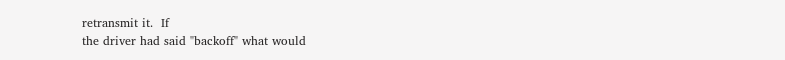retransmit it.  If
the driver had said "backoff" what would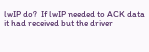lwIP do?  If lwIP needed to ACK data
it had received but the driver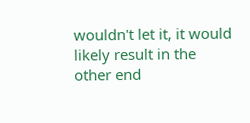wouldn't let it, it would likely result in the
other end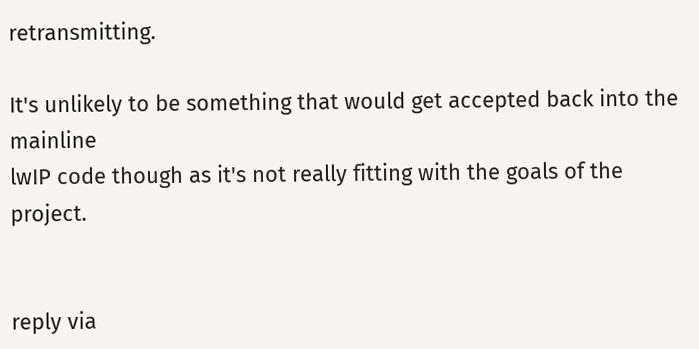retransmitting.

It's unlikely to be something that would get accepted back into the mainline
lwIP code though as it's not really fitting with the goals of the project.


reply via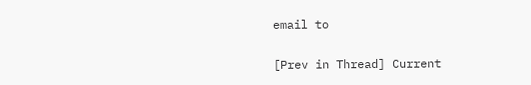email to

[Prev in Thread] Current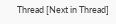Thread [Next in Thread]